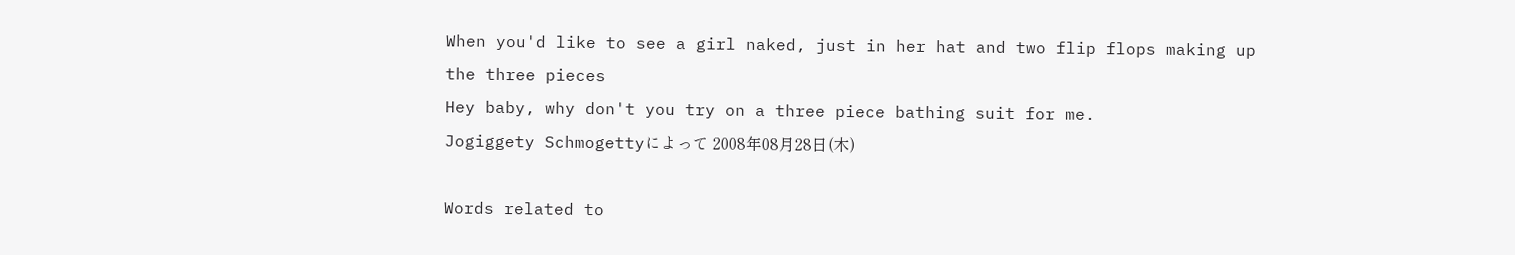When you'd like to see a girl naked, just in her hat and two flip flops making up the three pieces
Hey baby, why don't you try on a three piece bathing suit for me.
Jogiggety Schmogettyによって 2008年08月28日(木)

Words related to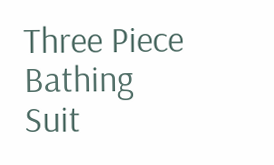Three Piece Bathing Suit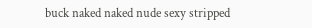buck naked naked nude sexy stripped